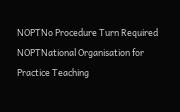NOPTNo Procedure Turn Required
NOPTNational Organisation for Practice Teaching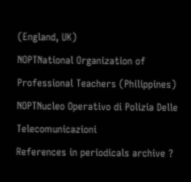(England, UK)
NOPTNational Organization of Professional Teachers (Philippines)
NOPTNucleo Operativo di Polizia Delle Telecomunicazioni
References in periodicals archive ?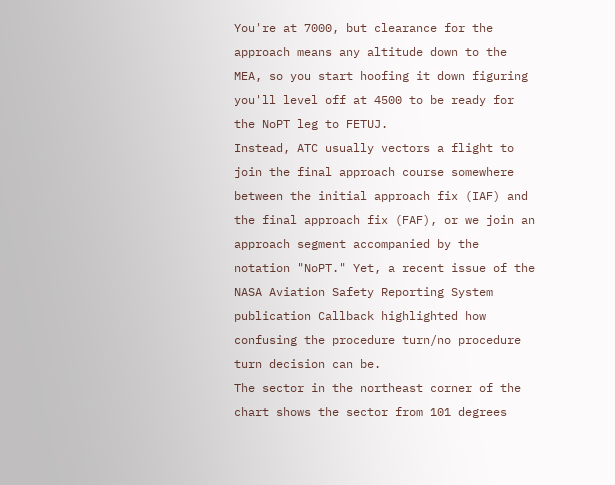You're at 7000, but clearance for the approach means any altitude down to the MEA, so you start hoofing it down figuring you'll level off at 4500 to be ready for the NoPT leg to FETUJ.
Instead, ATC usually vectors a flight to join the final approach course somewhere between the initial approach fix (IAF) and the final approach fix (FAF), or we join an approach segment accompanied by the notation "NoPT." Yet, a recent issue of the NASA Aviation Safety Reporting System publication Callback highlighted how confusing the procedure turn/no procedure turn decision can be.
The sector in the northeast corner of the chart shows the sector from 101 degrees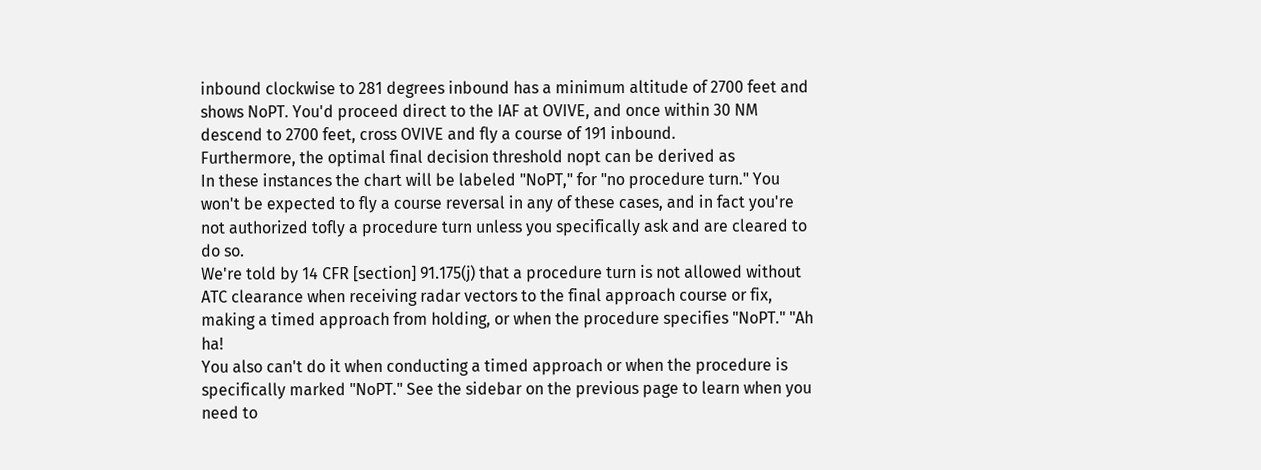inbound clockwise to 281 degrees inbound has a minimum altitude of 2700 feet and shows NoPT. You'd proceed direct to the IAF at OVIVE, and once within 30 NM descend to 2700 feet, cross OVIVE and fly a course of 191 inbound.
Furthermore, the optimal final decision threshold nopt can be derived as
In these instances the chart will be labeled "NoPT," for "no procedure turn." You won't be expected to fly a course reversal in any of these cases, and in fact you're not authorized tofly a procedure turn unless you specifically ask and are cleared to do so.
We're told by 14 CFR [section] 91.175(j) that a procedure turn is not allowed without ATC clearance when receiving radar vectors to the final approach course or fix, making a timed approach from holding, or when the procedure specifies "NoPT." "Ah ha!
You also can't do it when conducting a timed approach or when the procedure is specifically marked "NoPT." See the sidebar on the previous page to learn when you need to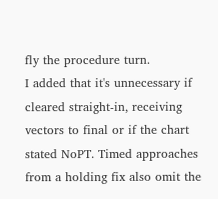fly the procedure turn.
I added that it's unnecessary if cleared straight-in, receiving vectors to final or if the chart stated NoPT. Timed approaches from a holding fix also omit the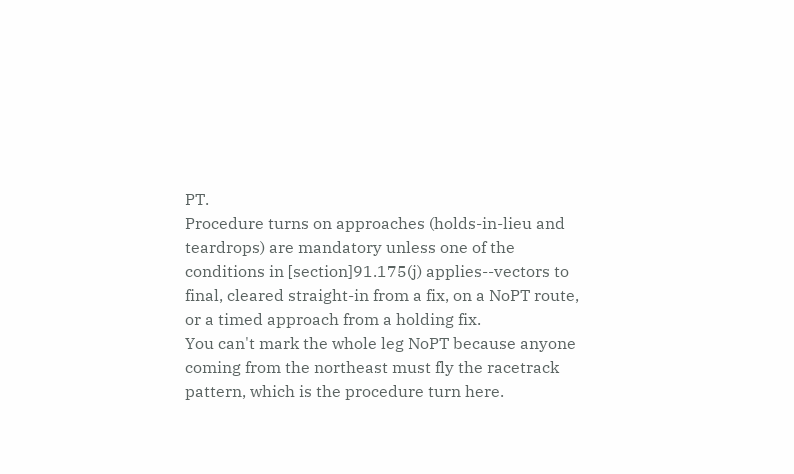PT.
Procedure turns on approaches (holds-in-lieu and teardrops) are mandatory unless one of the conditions in [section]91.175(j) applies--vectors to final, cleared straight-in from a fix, on a NoPT route, or a timed approach from a holding fix.
You can't mark the whole leg NoPT because anyone coming from the northeast must fly the racetrack pattern, which is the procedure turn here.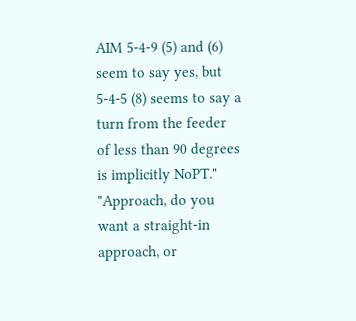AIM 5-4-9 (5) and (6) seem to say yes, but 5-4-5 (8) seems to say a turn from the feeder of less than 90 degrees is implicitly NoPT."
"Approach, do you want a straight-in approach, or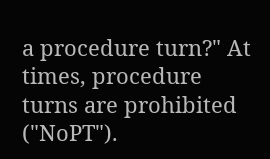a procedure turn?" At times, procedure turns are prohibited ("NoPT").